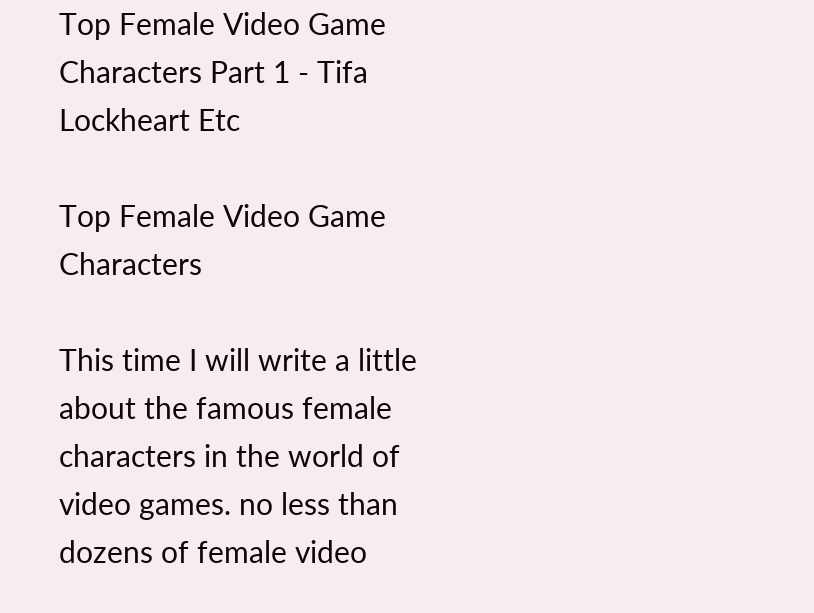Top Female Video Game Characters Part 1 - Tifa Lockheart Etc

Top Female Video Game Characters

This time I will write a little about the famous female characters in the world of video games. no less than dozens of female video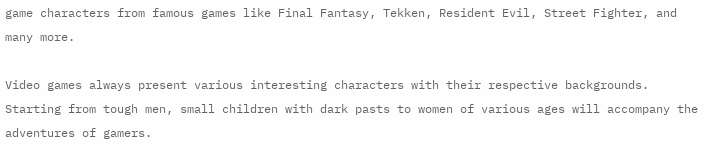game characters from famous games like Final Fantasy, Tekken, Resident Evil, Street Fighter, and many more.

Video games always present various interesting characters with their respective backgrounds. Starting from tough men, small children with dark pasts to women of various ages will accompany the adventures of gamers.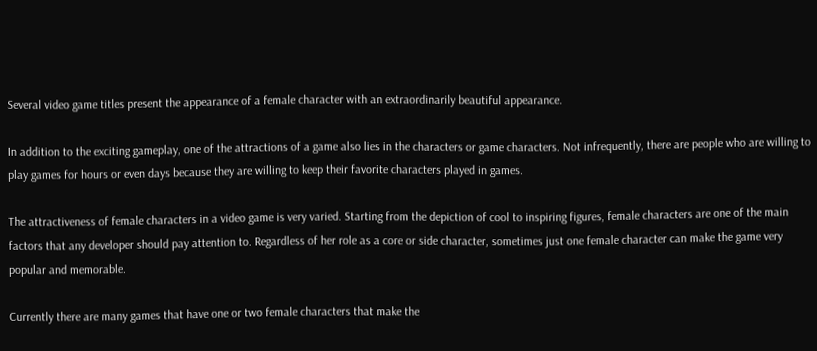Several video game titles present the appearance of a female character with an extraordinarily beautiful appearance.

In addition to the exciting gameplay, one of the attractions of a game also lies in the characters or game characters. Not infrequently, there are people who are willing to play games for hours or even days because they are willing to keep their favorite characters played in games.

The attractiveness of female characters in a video game is very varied. Starting from the depiction of cool to inspiring figures, female characters are one of the main factors that any developer should pay attention to. Regardless of her role as a core or side character, sometimes just one female character can make the game very popular and memorable.

Currently there are many games that have one or two female characters that make the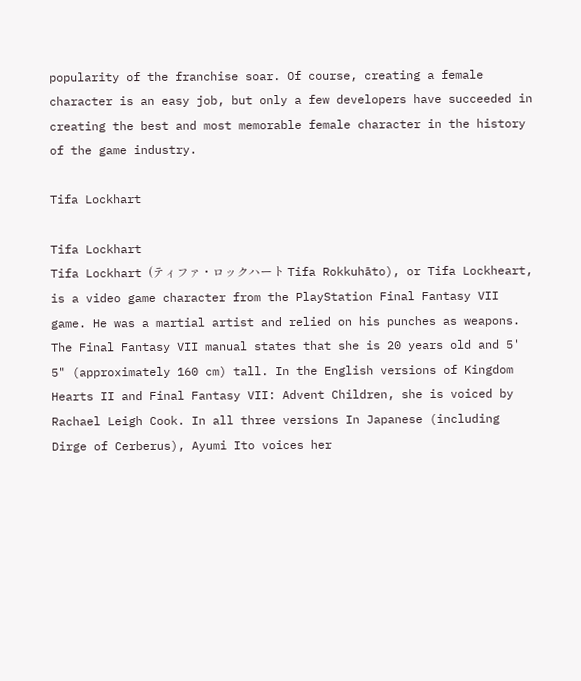popularity of the franchise soar. Of course, creating a female character is an easy job, but only a few developers have succeeded in creating the best and most memorable female character in the history of the game industry.

Tifa Lockhart

Tifa Lockhart
Tifa Lockhart (ティファ・ロックハート Tifa Rokkuhāto), or Tifa Lockheart, is a video game character from the PlayStation Final Fantasy VII game. He was a martial artist and relied on his punches as weapons. The Final Fantasy VII manual states that she is 20 years old and 5' 5" (approximately 160 cm) tall. In the English versions of Kingdom Hearts II and Final Fantasy VII: Advent Children, she is voiced by Rachael Leigh Cook. In all three versions In Japanese (including Dirge of Cerberus), Ayumi Ito voices her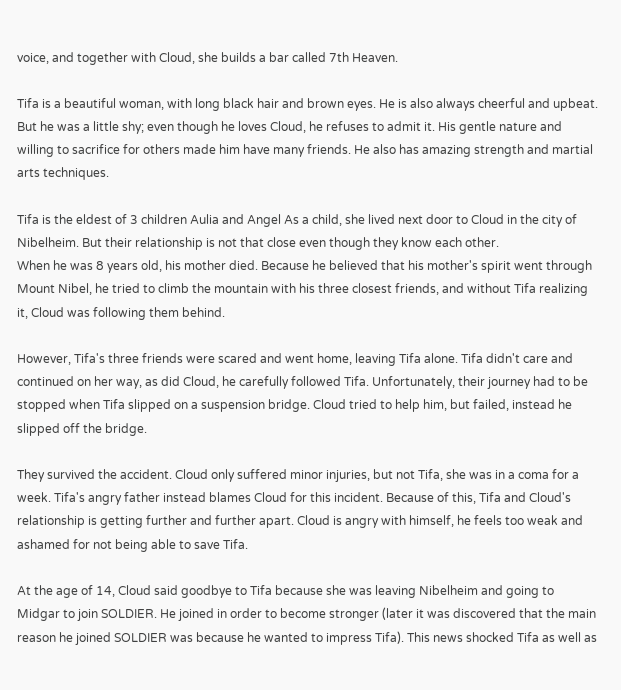voice, and together with Cloud, she builds a bar called 7th Heaven.

Tifa is a beautiful woman, with long black hair and brown eyes. He is also always cheerful and upbeat. But he was a little shy; even though he loves Cloud, he refuses to admit it. His gentle nature and willing to sacrifice for others made him have many friends. He also has amazing strength and martial arts techniques.

Tifa is the eldest of 3 children Aulia and Angel As a child, she lived next door to Cloud in the city of Nibelheim. But their relationship is not that close even though they know each other.
When he was 8 years old, his mother died. Because he believed that his mother's spirit went through Mount Nibel, he tried to climb the mountain with his three closest friends, and without Tifa realizing it, Cloud was following them behind.

However, Tifa's three friends were scared and went home, leaving Tifa alone. Tifa didn't care and continued on her way, as did Cloud, he carefully followed Tifa. Unfortunately, their journey had to be stopped when Tifa slipped on a suspension bridge. Cloud tried to help him, but failed, instead he slipped off the bridge.

They survived the accident. Cloud only suffered minor injuries, but not Tifa, she was in a coma for a week. Tifa's angry father instead blames Cloud for this incident. Because of this, Tifa and Cloud's relationship is getting further and further apart. Cloud is angry with himself, he feels too weak and ashamed for not being able to save Tifa.

At the age of 14, Cloud said goodbye to Tifa because she was leaving Nibelheim and going to Midgar to join SOLDIER. He joined in order to become stronger (later it was discovered that the main reason he joined SOLDIER was because he wanted to impress Tifa). This news shocked Tifa as well as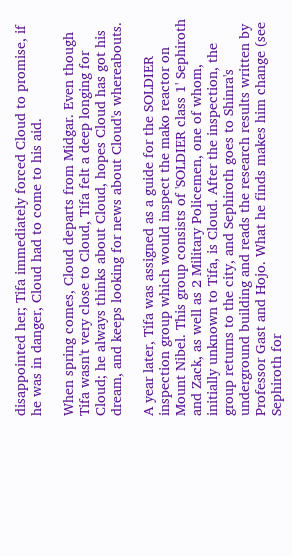disappointed her; Tifa immediately forced Cloud to promise, if he was in danger, Cloud had to come to his aid.

When spring comes, Cloud departs from Midgar. Even though Tifa wasn't very close to Cloud, Tifa felt a deep longing for Cloud; he always thinks about Cloud, hopes Cloud has got his dream, and keeps looking for news about Cloud's whereabouts.

A year later, Tifa was assigned as a guide for the SOLDIER inspection group which would inspect the mako reactor on Mount Nibel. This group consists of 'SOLDIER class 1' Sephiroth and Zack, as well as 2 Military Policemen, one of whom, initially unknown to Tifa, is Cloud. After the inspection, the group returns to the city, and Sephiroth goes to Shinra's underground building and reads the research results written by Professor Gast and Hojo. What he finds makes him change (see Sephiroth for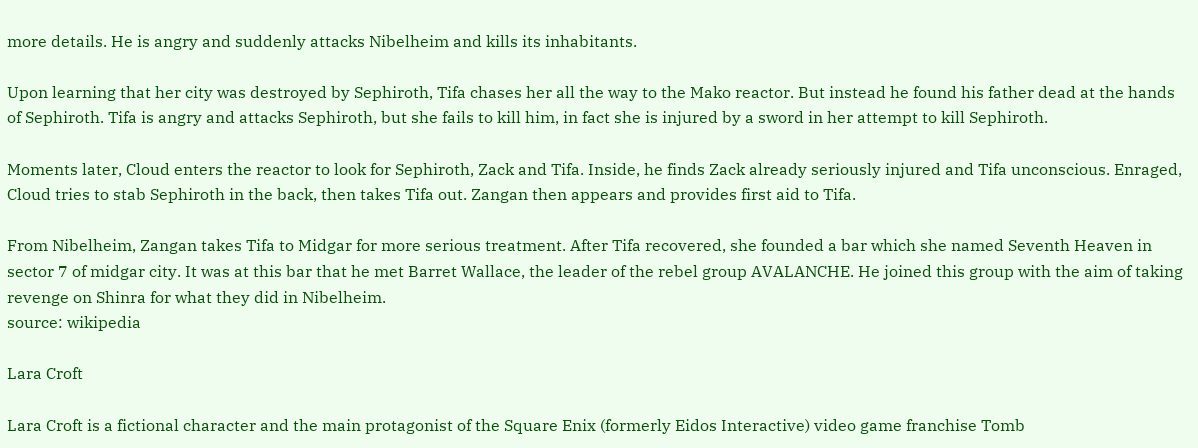more details. He is angry and suddenly attacks Nibelheim and kills its inhabitants.

Upon learning that her city was destroyed by Sephiroth, Tifa chases her all the way to the Mako reactor. But instead he found his father dead at the hands of Sephiroth. Tifa is angry and attacks Sephiroth, but she fails to kill him, in fact she is injured by a sword in her attempt to kill Sephiroth.

Moments later, Cloud enters the reactor to look for Sephiroth, Zack and Tifa. Inside, he finds Zack already seriously injured and Tifa unconscious. Enraged, Cloud tries to stab Sephiroth in the back, then takes Tifa out. Zangan then appears and provides first aid to Tifa.

From Nibelheim, Zangan takes Tifa to Midgar for more serious treatment. After Tifa recovered, she founded a bar which she named Seventh Heaven in sector 7 of midgar city. It was at this bar that he met Barret Wallace, the leader of the rebel group AVALANCHE. He joined this group with the aim of taking revenge on Shinra for what they did in Nibelheim.
source: wikipedia

Lara Croft

Lara Croft is a fictional character and the main protagonist of the Square Enix (formerly Eidos Interactive) video game franchise Tomb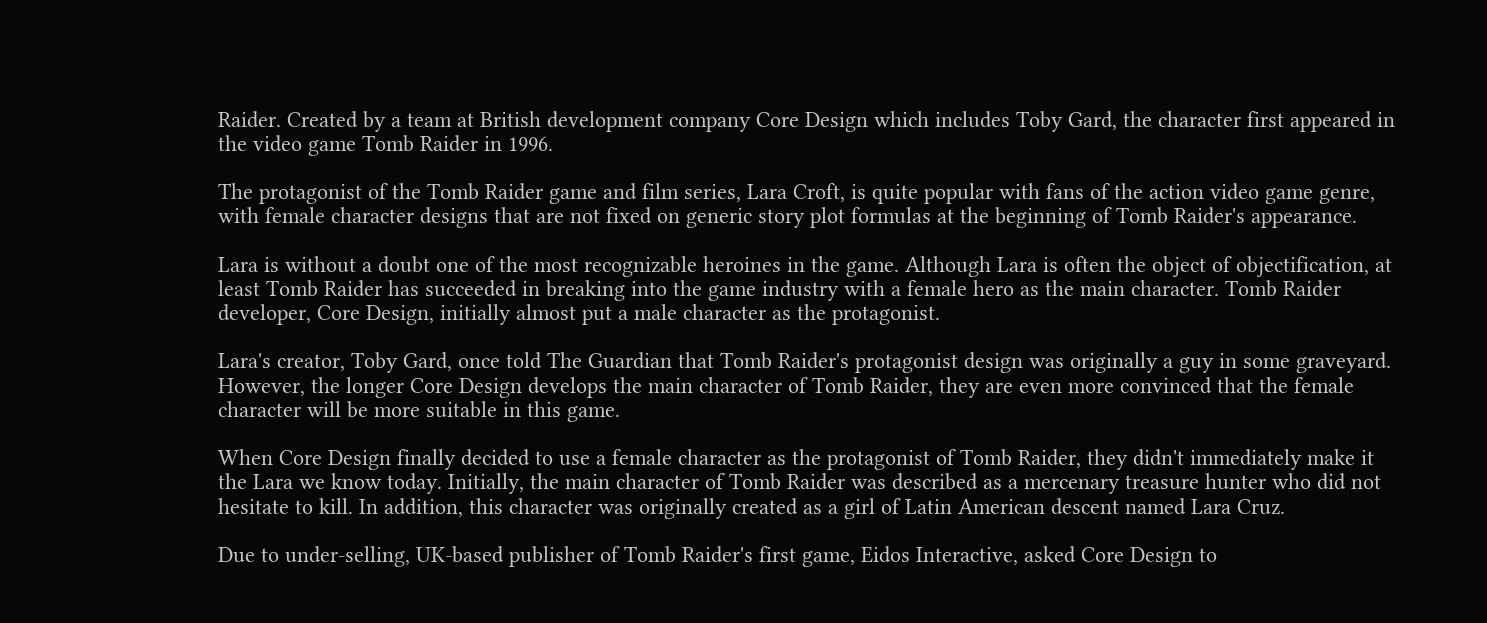Raider. Created by a team at British development company Core Design which includes Toby Gard, the character first appeared in the video game Tomb Raider in 1996.

The protagonist of the Tomb Raider game and film series, Lara Croft, is quite popular with fans of the action video game genre, with female character designs that are not fixed on generic story plot formulas at the beginning of Tomb Raider's appearance.

Lara is without a doubt one of the most recognizable heroines in the game. Although Lara is often the object of objectification, at least Tomb Raider has succeeded in breaking into the game industry with a female hero as the main character. Tomb Raider developer, Core Design, initially almost put a male character as the protagonist.

Lara's creator, Toby Gard, once told The Guardian that Tomb Raider's protagonist design was originally a guy in some graveyard. However, the longer Core Design develops the main character of Tomb Raider, they are even more convinced that the female character will be more suitable in this game.

When Core Design finally decided to use a female character as the protagonist of Tomb Raider, they didn't immediately make it the Lara we know today. Initially, the main character of Tomb Raider was described as a mercenary treasure hunter who did not hesitate to kill. In addition, this character was originally created as a girl of Latin American descent named Lara Cruz.

Due to under-selling, UK-based publisher of Tomb Raider's first game, Eidos Interactive, asked Core Design to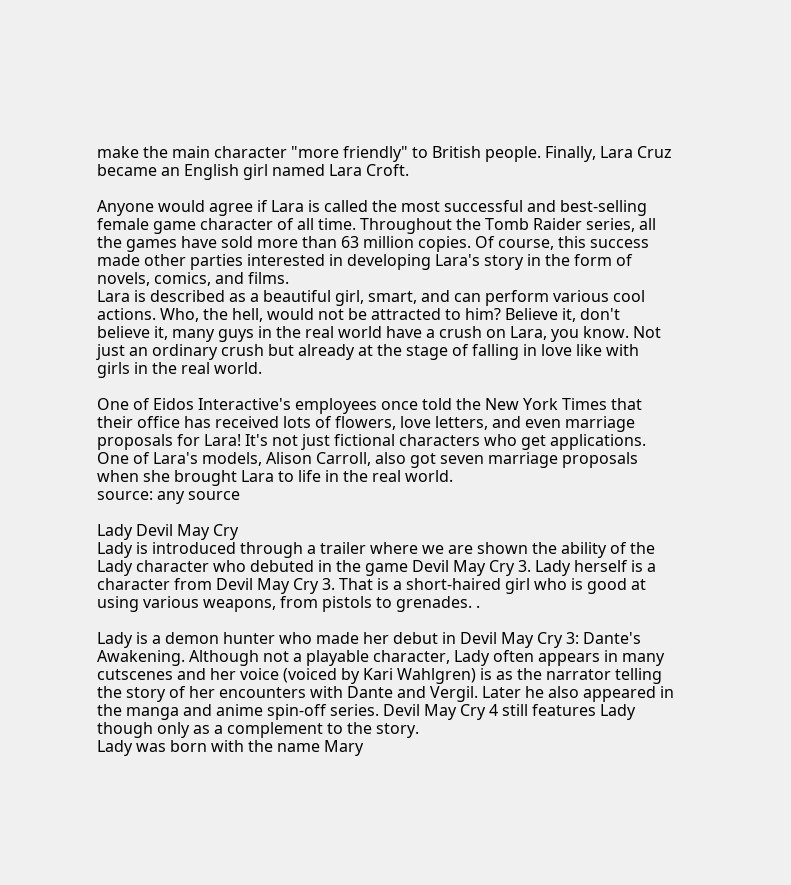make the main character "more friendly" to British people. Finally, Lara Cruz became an English girl named Lara Croft.

Anyone would agree if Lara is called the most successful and best-selling female game character of all time. Throughout the Tomb Raider series, all the games have sold more than 63 million copies. Of course, this success made other parties interested in developing Lara's story in the form of novels, comics, and films.
Lara is described as a beautiful girl, smart, and can perform various cool actions. Who, the hell, would not be attracted to him? Believe it, don't believe it, many guys in the real world have a crush on Lara, you know. Not just an ordinary crush but already at the stage of falling in love like with girls in the real world.

One of Eidos Interactive's employees once told the New York Times that their office has received lots of flowers, love letters, and even marriage proposals for Lara! It's not just fictional characters who get applications. One of Lara's models, Alison Carroll, also got seven marriage proposals when she brought Lara to life in the real world.
source: any source

Lady Devil May Cry
Lady is introduced through a trailer where we are shown the ability of the Lady character who debuted in the game Devil May Cry 3. Lady herself is a character from Devil May Cry 3. That is a short-haired girl who is good at using various weapons, from pistols to grenades. .

Lady is a demon hunter who made her debut in Devil May Cry 3: Dante's Awakening. Although not a playable character, Lady often appears in many cutscenes and her voice (voiced by Kari Wahlgren) is as the narrator telling the story of her encounters with Dante and Vergil. Later he also appeared in the manga and anime spin-off series. Devil May Cry 4 still features Lady though only as a complement to the story.
Lady was born with the name Mary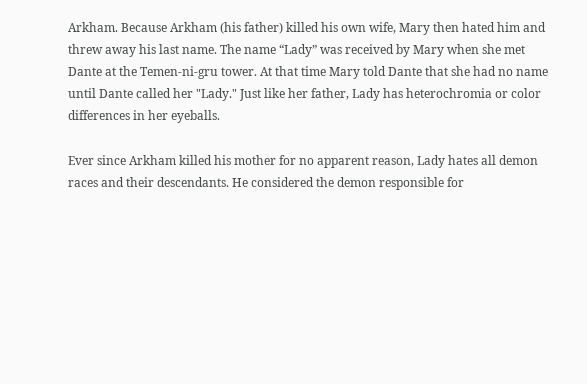Arkham. Because Arkham (his father) killed his own wife, Mary then hated him and threw away his last name. The name “Lady” was received by Mary when she met Dante at the Temen-ni-gru tower. At that time Mary told Dante that she had no name until Dante called her "Lady." Just like her father, Lady has heterochromia or color differences in her eyeballs.

Ever since Arkham killed his mother for no apparent reason, Lady hates all demon races and their descendants. He considered the demon responsible for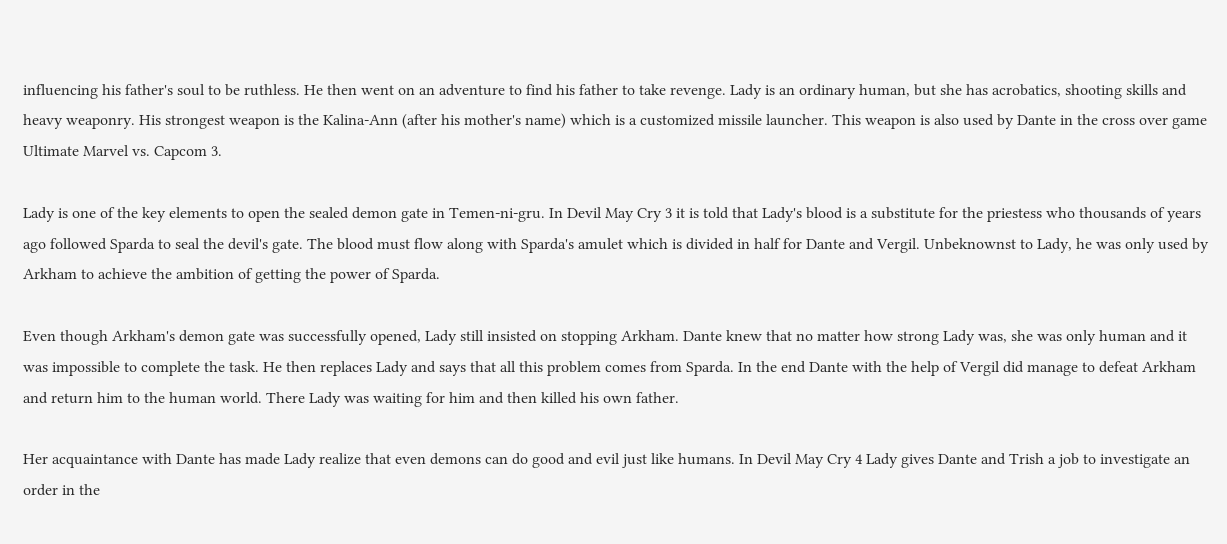influencing his father's soul to be ruthless. He then went on an adventure to find his father to take revenge. Lady is an ordinary human, but she has acrobatics, shooting skills and heavy weaponry. His strongest weapon is the Kalina-Ann (after his mother's name) which is a customized missile launcher. This weapon is also used by Dante in the cross over game Ultimate Marvel vs. Capcom 3.

Lady is one of the key elements to open the sealed demon gate in Temen-ni-gru. In Devil May Cry 3 it is told that Lady's blood is a substitute for the priestess who thousands of years ago followed Sparda to seal the devil's gate. The blood must flow along with Sparda's amulet which is divided in half for Dante and Vergil. Unbeknownst to Lady, he was only used by Arkham to achieve the ambition of getting the power of Sparda.

Even though Arkham's demon gate was successfully opened, Lady still insisted on stopping Arkham. Dante knew that no matter how strong Lady was, she was only human and it was impossible to complete the task. He then replaces Lady and says that all this problem comes from Sparda. In the end Dante with the help of Vergil did manage to defeat Arkham and return him to the human world. There Lady was waiting for him and then killed his own father.

Her acquaintance with Dante has made Lady realize that even demons can do good and evil just like humans. In Devil May Cry 4 Lady gives Dante and Trish a job to investigate an order in the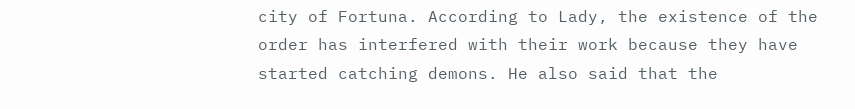city of Fortuna. According to Lady, the existence of the order has interfered with their work because they have started catching demons. He also said that the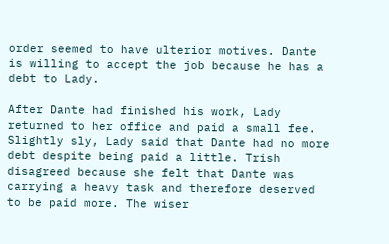order seemed to have ulterior motives. Dante is willing to accept the job because he has a debt to Lady.

After Dante had finished his work, Lady returned to her office and paid a small fee. Slightly sly, Lady said that Dante had no more debt despite being paid a little. Trish disagreed because she felt that Dante was carrying a heavy task and therefore deserved to be paid more. The wiser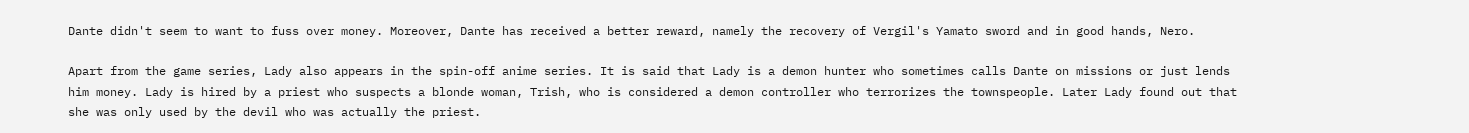Dante didn't seem to want to fuss over money. Moreover, Dante has received a better reward, namely the recovery of Vergil's Yamato sword and in good hands, Nero.

Apart from the game series, Lady also appears in the spin-off anime series. It is said that Lady is a demon hunter who sometimes calls Dante on missions or just lends him money. Lady is hired by a priest who suspects a blonde woman, Trish, who is considered a demon controller who terrorizes the townspeople. Later Lady found out that she was only used by the devil who was actually the priest.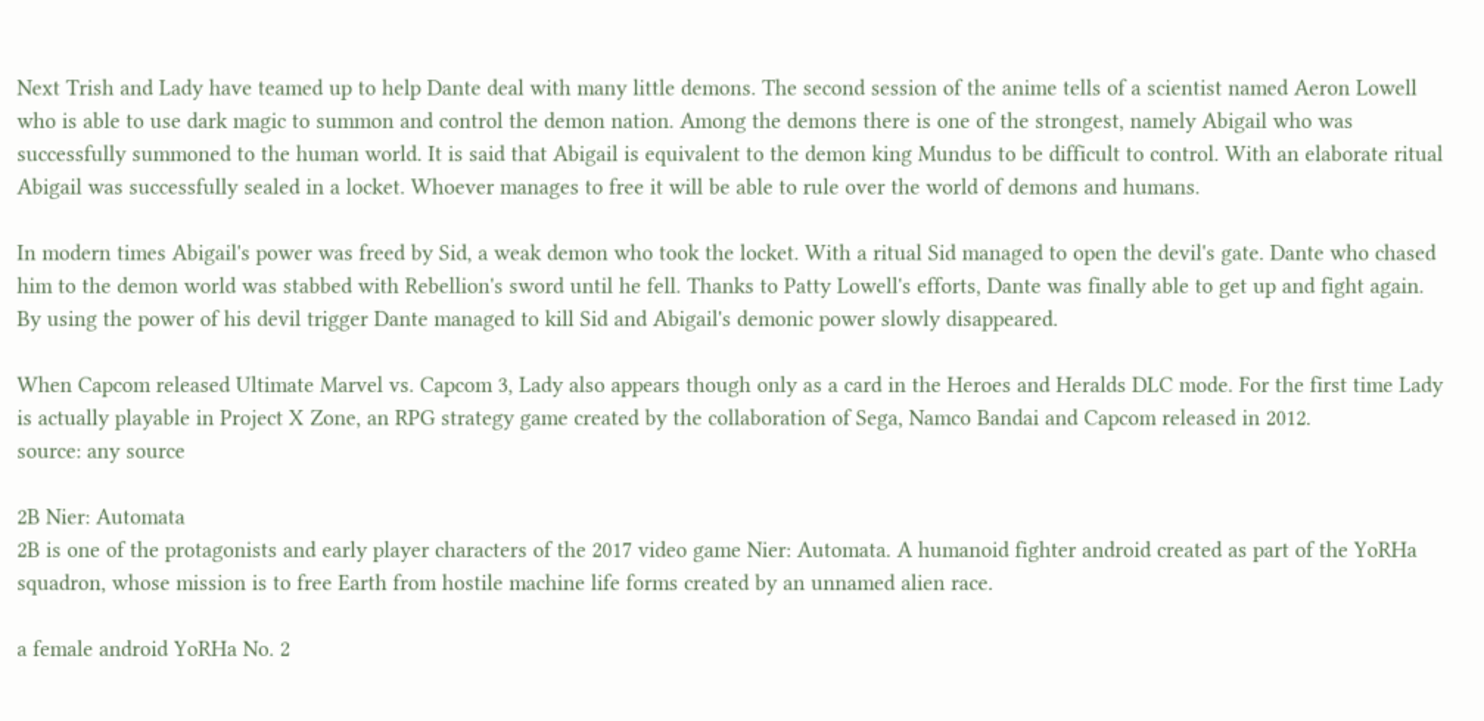Next Trish and Lady have teamed up to help Dante deal with many little demons. The second session of the anime tells of a scientist named Aeron Lowell who is able to use dark magic to summon and control the demon nation. Among the demons there is one of the strongest, namely Abigail who was successfully summoned to the human world. It is said that Abigail is equivalent to the demon king Mundus to be difficult to control. With an elaborate ritual Abigail was successfully sealed in a locket. Whoever manages to free it will be able to rule over the world of demons and humans.

In modern times Abigail's power was freed by Sid, a weak demon who took the locket. With a ritual Sid managed to open the devil's gate. Dante who chased him to the demon world was stabbed with Rebellion's sword until he fell. Thanks to Patty Lowell's efforts, Dante was finally able to get up and fight again. By using the power of his devil trigger Dante managed to kill Sid and Abigail's demonic power slowly disappeared.

When Capcom released Ultimate Marvel vs. Capcom 3, Lady also appears though only as a card in the Heroes and Heralds DLC mode. For the first time Lady is actually playable in Project X Zone, an RPG strategy game created by the collaboration of Sega, Namco Bandai and Capcom released in 2012.
source: any source

2B Nier: Automata
2B is one of the protagonists and early player characters of the 2017 video game Nier: Automata. A humanoid fighter android created as part of the YoRHa squadron, whose mission is to free Earth from hostile machine life forms created by an unnamed alien race.

a female android YoRHa No. 2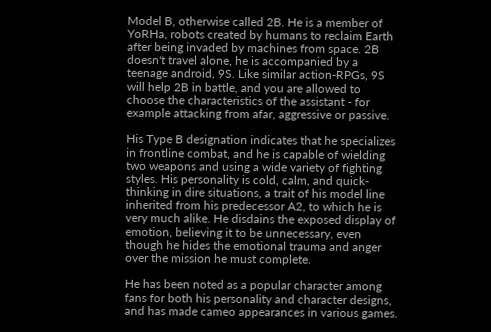Model B, otherwise called 2B. He is a member of YoRHa, robots created by humans to reclaim Earth after being invaded by machines from space. 2B doesn't travel alone, he is accompanied by a teenage android, 9S. Like similar action-RPGs, 9S will help 2B in battle, and you are allowed to choose the characteristics of the assistant - for example attacking from afar, aggressive or passive.

His Type B designation indicates that he specializes in frontline combat, and he is capable of wielding two weapons and using a wide variety of fighting styles. His personality is cold, calm, and quick-thinking in dire situations, a trait of his model line inherited from his predecessor A2, to which he is very much alike. He disdains the exposed display of emotion, believing it to be unnecessary, even though he hides the emotional trauma and anger over the mission he must complete.

He has been noted as a popular character among fans for both his personality and character designs, and has made cameo appearances in various games.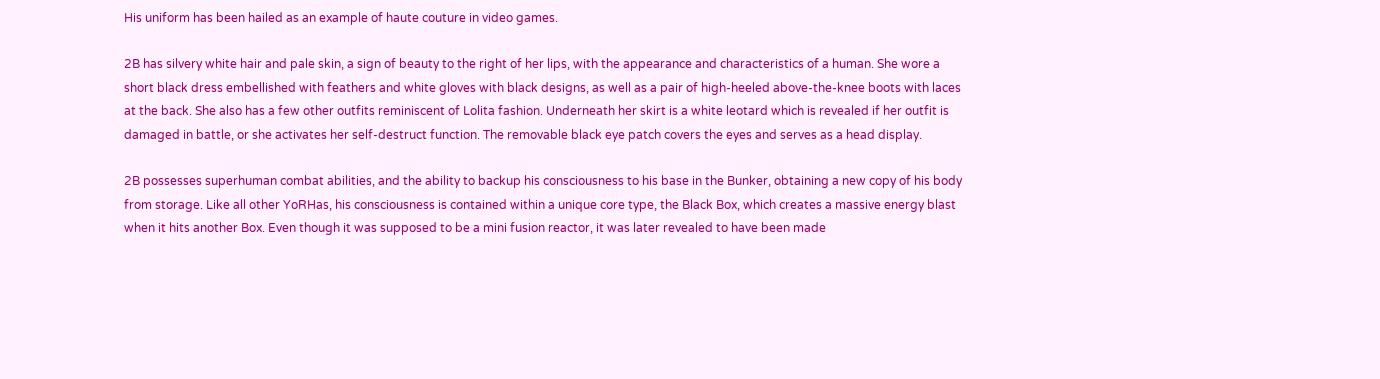His uniform has been hailed as an example of haute couture in video games.

2B has silvery white hair and pale skin, a sign of beauty to the right of her lips, with the appearance and characteristics of a human. She wore a short black dress embellished with feathers and white gloves with black designs, as well as a pair of high-heeled above-the-knee boots with laces at the back. She also has a few other outfits reminiscent of Lolita fashion. Underneath her skirt is a white leotard which is revealed if her outfit is damaged in battle, or she activates her self-destruct function. The removable black eye patch covers the eyes and serves as a head display.

2B possesses superhuman combat abilities, and the ability to backup his consciousness to his base in the Bunker, obtaining a new copy of his body from storage. Like all other YoRHas, his consciousness is contained within a unique core type, the Black Box, which creates a massive energy blast when it hits another Box. Even though it was supposed to be a mini fusion reactor, it was later revealed to have been made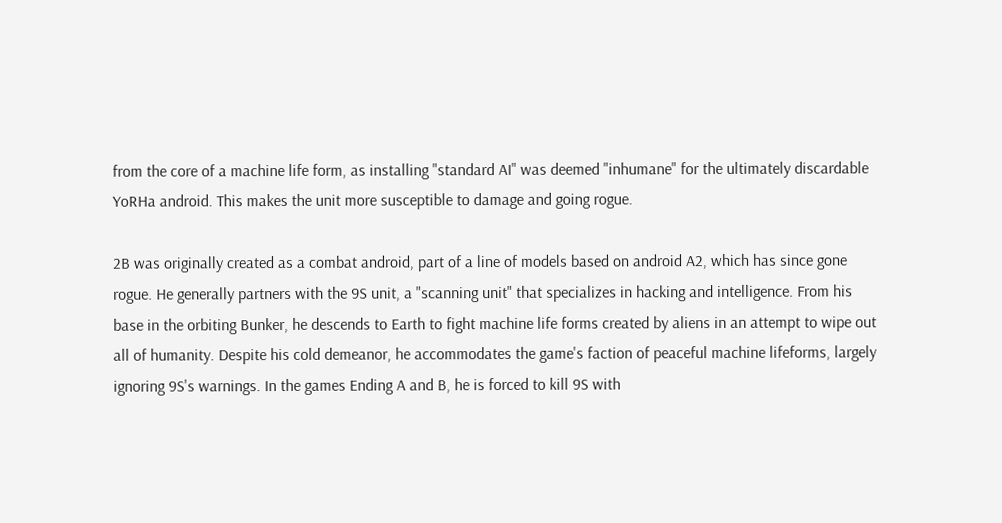from the core of a machine life form, as installing "standard AI" was deemed "inhumane" for the ultimately discardable YoRHa android. This makes the unit more susceptible to damage and going rogue.

2B was originally created as a combat android, part of a line of models based on android A2, which has since gone rogue. He generally partners with the 9S unit, a "scanning unit" that specializes in hacking and intelligence. From his base in the orbiting Bunker, he descends to Earth to fight machine life forms created by aliens in an attempt to wipe out all of humanity. Despite his cold demeanor, he accommodates the game's faction of peaceful machine lifeforms, largely ignoring 9S's warnings. In the games Ending A and B, he is forced to kill 9S with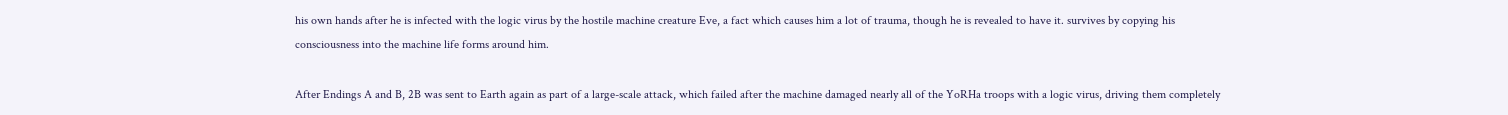his own hands after he is infected with the logic virus by the hostile machine creature Eve, a fact which causes him a lot of trauma, though he is revealed to have it. survives by copying his consciousness into the machine life forms around him.

After Endings A and B, 2B was sent to Earth again as part of a large-scale attack, which failed after the machine damaged nearly all of the YoRHa troops with a logic virus, driving them completely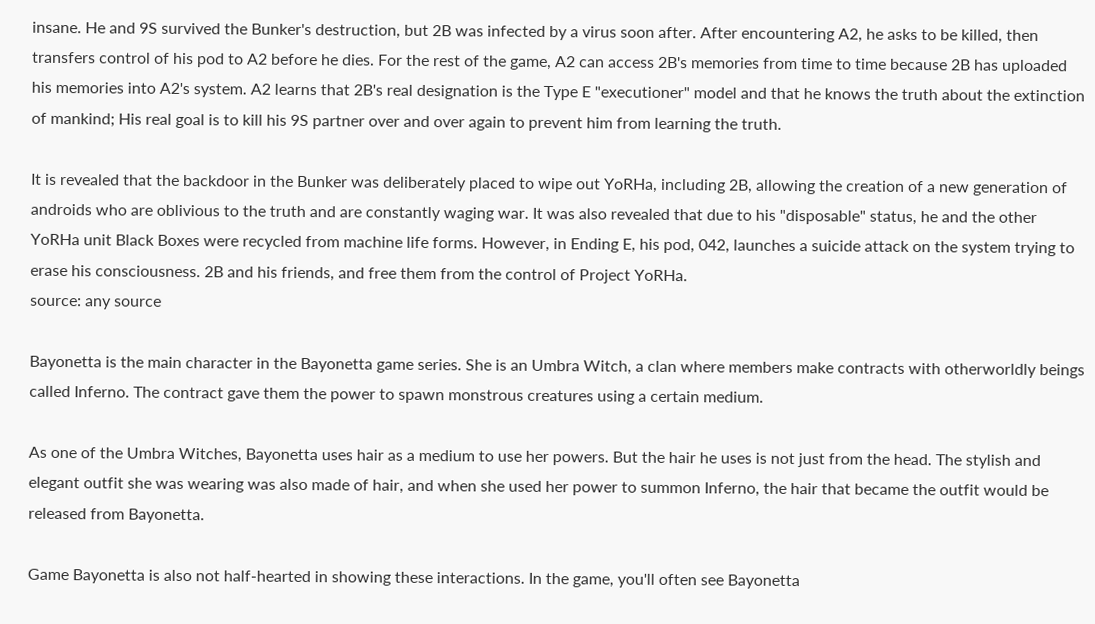insane. He and 9S survived the Bunker's destruction, but 2B was infected by a virus soon after. After encountering A2, he asks to be killed, then transfers control of his pod to A2 before he dies. For the rest of the game, A2 can access 2B's memories from time to time because 2B has uploaded his memories into A2's system. A2 learns that 2B's real designation is the Type E "executioner" model and that he knows the truth about the extinction of mankind; His real goal is to kill his 9S partner over and over again to prevent him from learning the truth.

It is revealed that the backdoor in the Bunker was deliberately placed to wipe out YoRHa, including 2B, allowing the creation of a new generation of androids who are oblivious to the truth and are constantly waging war. It was also revealed that due to his "disposable" status, he and the other YoRHa unit Black Boxes were recycled from machine life forms. However, in Ending E, his pod, 042, launches a suicide attack on the system trying to erase his consciousness. 2B and his friends, and free them from the control of Project YoRHa.
source: any source

Bayonetta is the main character in the Bayonetta game series. She is an Umbra Witch, a clan where members make contracts with otherworldly beings called Inferno. The contract gave them the power to spawn monstrous creatures using a certain medium.

As one of the Umbra Witches, Bayonetta uses hair as a medium to use her powers. But the hair he uses is not just from the head. The stylish and elegant outfit she was wearing was also made of hair, and when she used her power to summon Inferno, the hair that became the outfit would be released from Bayonetta.

Game Bayonetta is also not half-hearted in showing these interactions. In the game, you'll often see Bayonetta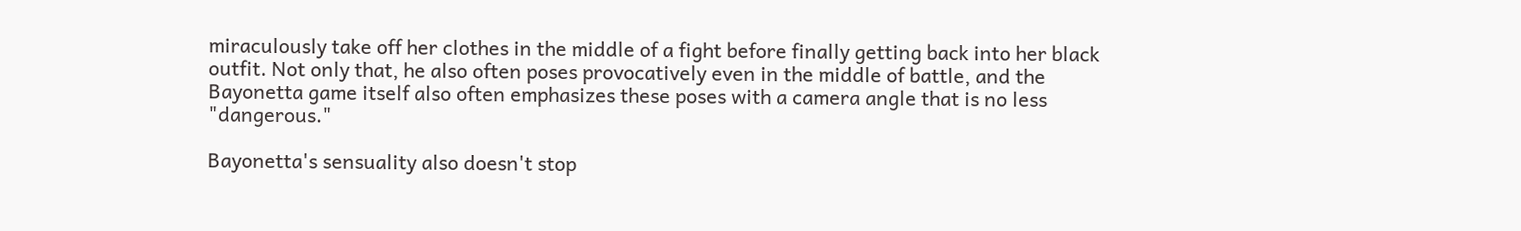miraculously take off her clothes in the middle of a fight before finally getting back into her black outfit. Not only that, he also often poses provocatively even in the middle of battle, and the Bayonetta game itself also often emphasizes these poses with a camera angle that is no less "dangerous."

Bayonetta's sensuality also doesn't stop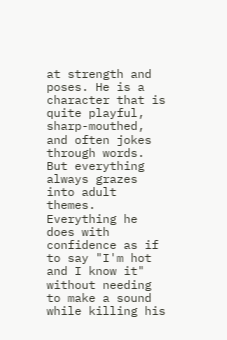at strength and poses. He is a character that is quite playful, sharp-mouthed, and often jokes through words. But everything always grazes into adult themes. Everything he does with confidence as if to say "I'm hot and I know it" without needing to make a sound while killing his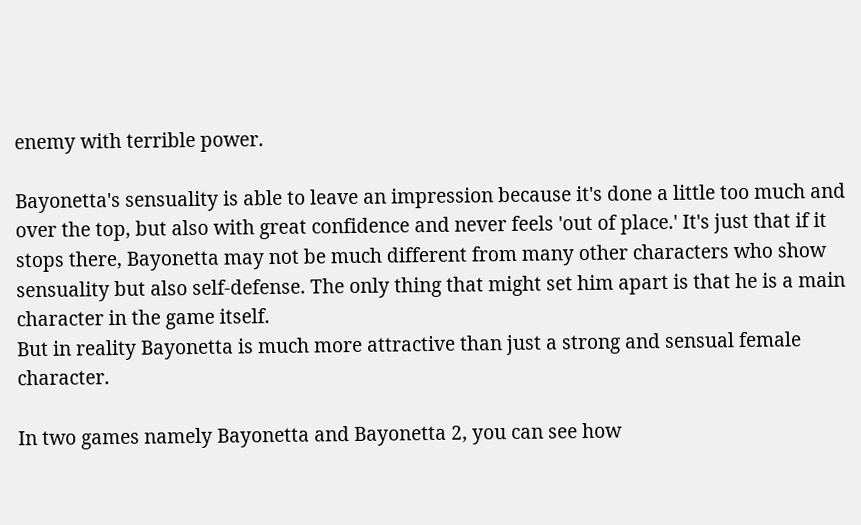enemy with terrible power.

Bayonetta's sensuality is able to leave an impression because it's done a little too much and over the top, but also with great confidence and never feels 'out of place.' It's just that if it stops there, Bayonetta may not be much different from many other characters who show sensuality but also self-defense. The only thing that might set him apart is that he is a main character in the game itself.
But in reality Bayonetta is much more attractive than just a strong and sensual female character.

In two games namely Bayonetta and Bayonetta 2, you can see how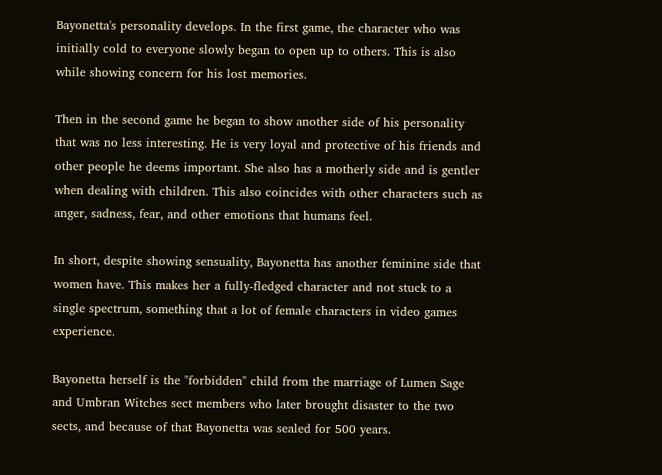Bayonetta's personality develops. In the first game, the character who was initially cold to everyone slowly began to open up to others. This is also while showing concern for his lost memories.

Then in the second game he began to show another side of his personality that was no less interesting. He is very loyal and protective of his friends and other people he deems important. She also has a motherly side and is gentler when dealing with children. This also coincides with other characters such as anger, sadness, fear, and other emotions that humans feel.

In short, despite showing sensuality, Bayonetta has another feminine side that women have. This makes her a fully-fledged character and not stuck to a single spectrum, something that a lot of female characters in video games experience.

Bayonetta herself is the "forbidden" child from the marriage of Lumen Sage and Umbran Witches sect members who later brought disaster to the two sects, and because of that Bayonetta was sealed for 500 years.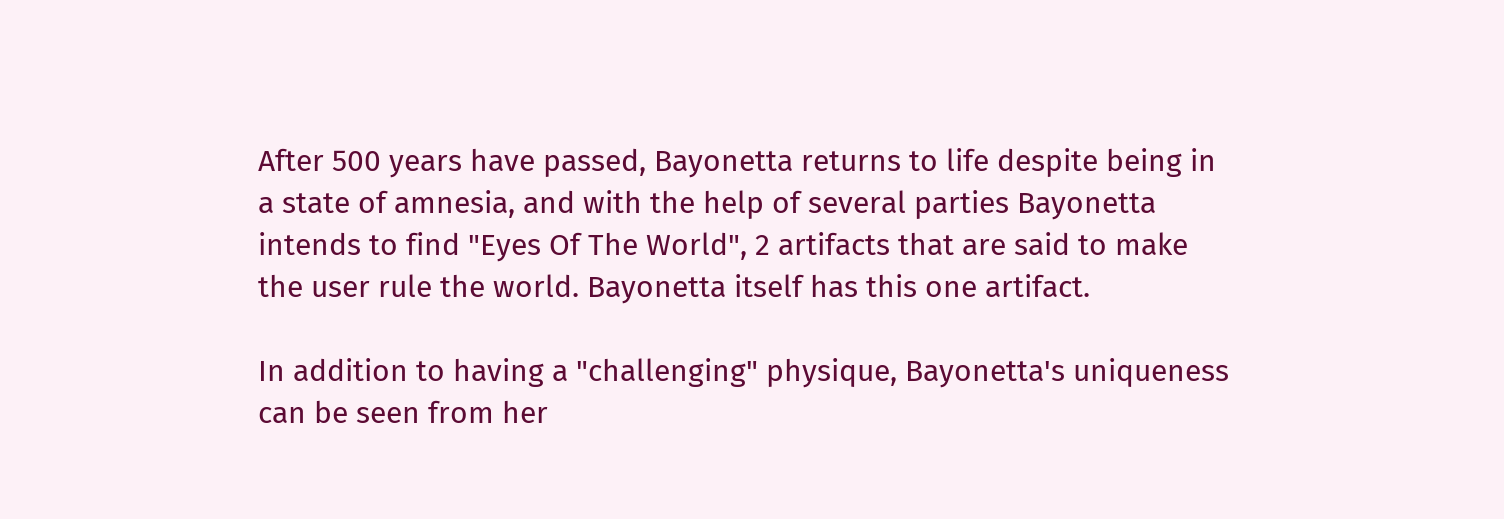After 500 years have passed, Bayonetta returns to life despite being in a state of amnesia, and with the help of several parties Bayonetta intends to find "Eyes Of The World", 2 artifacts that are said to make the user rule the world. Bayonetta itself has this one artifact.

In addition to having a "challenging" physique, Bayonetta's uniqueness can be seen from her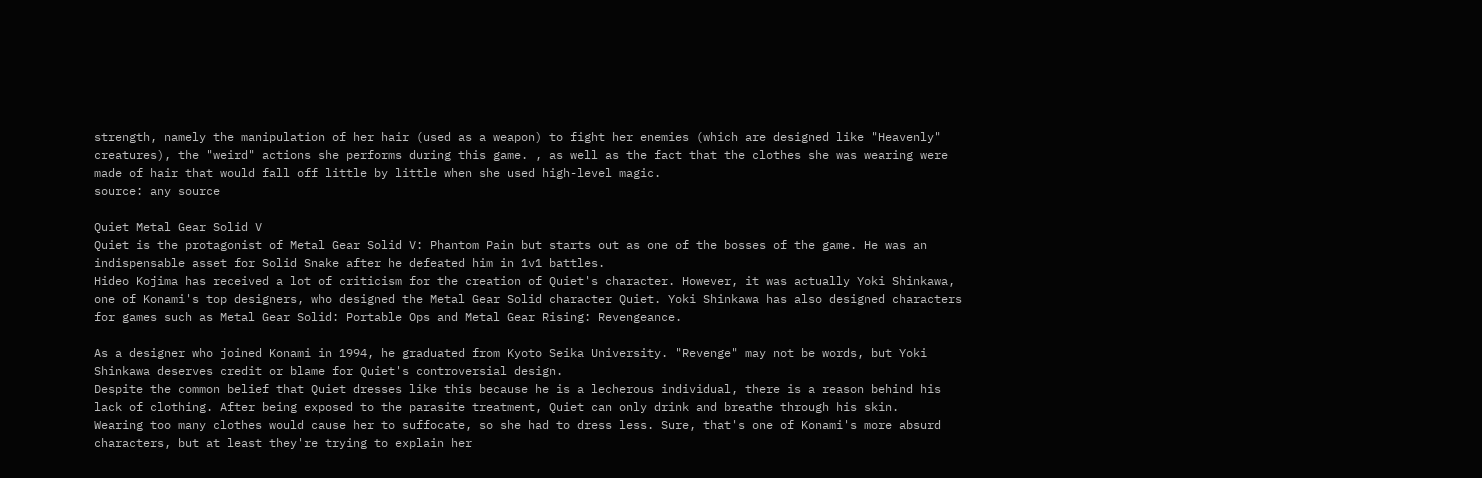strength, namely the manipulation of her hair (used as a weapon) to fight her enemies (which are designed like "Heavenly" creatures), the "weird" actions she performs during this game. , as well as the fact that the clothes she was wearing were made of hair that would fall off little by little when she used high-level magic.
source: any source

Quiet Metal Gear Solid V
Quiet is the protagonist of Metal Gear Solid V: Phantom Pain but starts out as one of the bosses of the game. He was an indispensable asset for Solid Snake after he defeated him in 1v1 battles.
Hideo Kojima has received a lot of criticism for the creation of Quiet's character. However, it was actually Yoki Shinkawa, one of Konami's top designers, who designed the Metal Gear Solid character Quiet. Yoki Shinkawa has also designed characters for games such as Metal Gear Solid: Portable Ops and Metal Gear Rising: Revengeance.

As a designer who joined Konami in 1994, he graduated from Kyoto Seika University. "Revenge" may not be words, but Yoki Shinkawa deserves credit or blame for Quiet's controversial design.
Despite the common belief that Quiet dresses like this because he is a lecherous individual, there is a reason behind his lack of clothing. After being exposed to the parasite treatment, Quiet can only drink and breathe through his skin.
Wearing too many clothes would cause her to suffocate, so she had to dress less. Sure, that's one of Konami's more absurd characters, but at least they're trying to explain her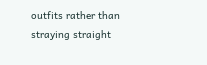outfits rather than straying straight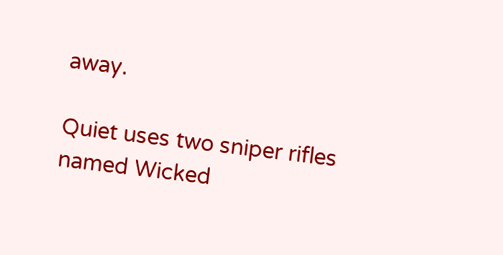away.

Quiet uses two sniper rifles named Wicked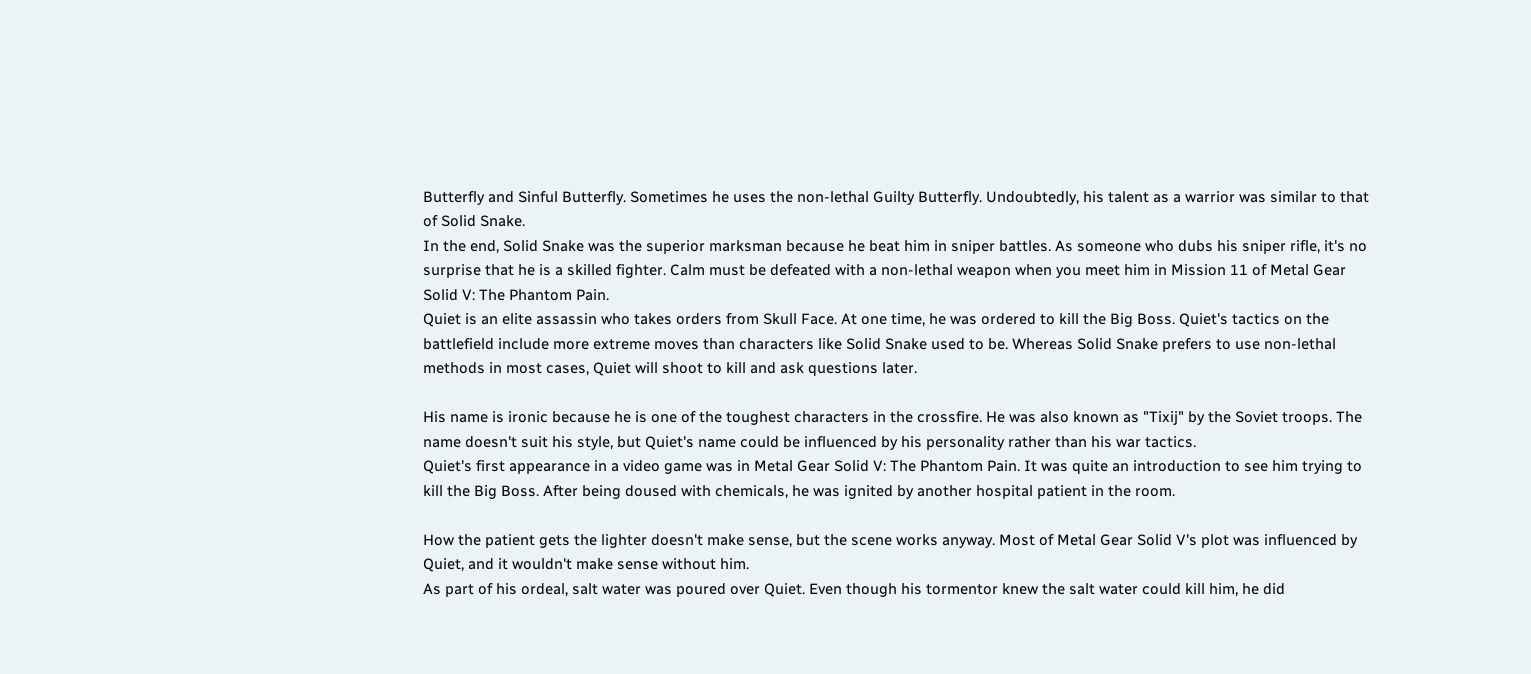Butterfly and Sinful Butterfly. Sometimes he uses the non-lethal Guilty Butterfly. Undoubtedly, his talent as a warrior was similar to that of Solid Snake.
In the end, Solid Snake was the superior marksman because he beat him in sniper battles. As someone who dubs his sniper rifle, it's no surprise that he is a skilled fighter. Calm must be defeated with a non-lethal weapon when you meet him in Mission 11 of Metal Gear Solid V: The Phantom Pain.
Quiet is an elite assassin who takes orders from Skull Face. At one time, he was ordered to kill the Big Boss. Quiet's tactics on the battlefield include more extreme moves than characters like Solid Snake used to be. Whereas Solid Snake prefers to use non-lethal methods in most cases, Quiet will shoot to kill and ask questions later.

His name is ironic because he is one of the toughest characters in the crossfire. He was also known as "Tixij" by the Soviet troops. The name doesn't suit his style, but Quiet's name could be influenced by his personality rather than his war tactics.
Quiet's first appearance in a video game was in Metal Gear Solid V: The Phantom Pain. It was quite an introduction to see him trying to kill the Big Boss. After being doused with chemicals, he was ignited by another hospital patient in the room.

How the patient gets the lighter doesn't make sense, but the scene works anyway. Most of Metal Gear Solid V's plot was influenced by Quiet, and it wouldn't make sense without him.
As part of his ordeal, salt water was poured over Quiet. Even though his tormentor knew the salt water could kill him, he did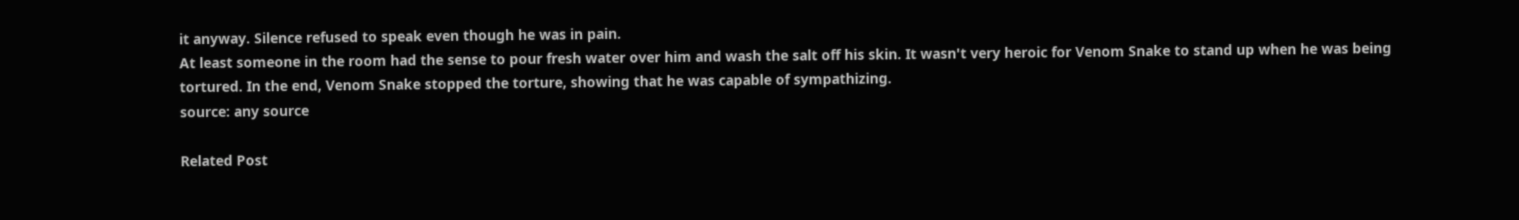it anyway. Silence refused to speak even though he was in pain.
At least someone in the room had the sense to pour fresh water over him and wash the salt off his skin. It wasn't very heroic for Venom Snake to stand up when he was being tortured. In the end, Venom Snake stopped the torture, showing that he was capable of sympathizing.
source: any source

Related Post